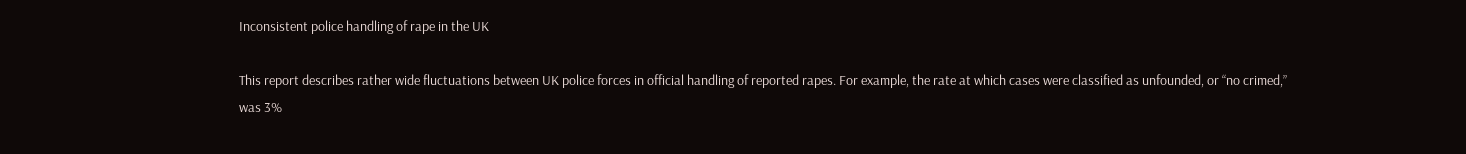Inconsistent police handling of rape in the UK

This report describes rather wide fluctuations between UK police forces in official handling of reported rapes. For example, the rate at which cases were classified as unfounded, or “no crimed,” was 3%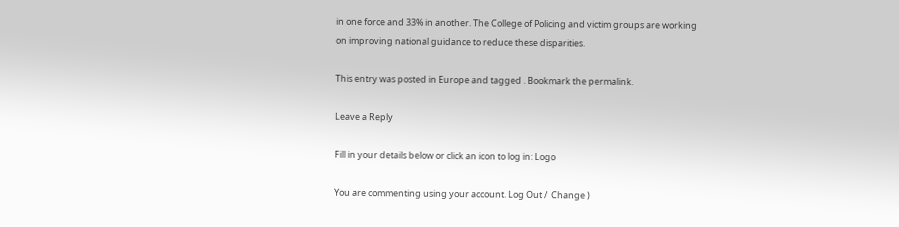in one force and 33% in another. The College of Policing and victim groups are working on improving national guidance to reduce these disparities.

This entry was posted in Europe and tagged . Bookmark the permalink.

Leave a Reply

Fill in your details below or click an icon to log in: Logo

You are commenting using your account. Log Out /  Change )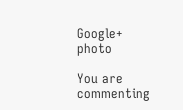Google+ photo

You are commenting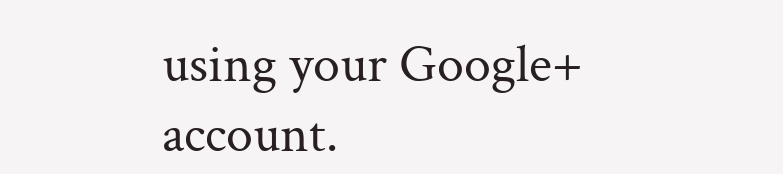using your Google+ account.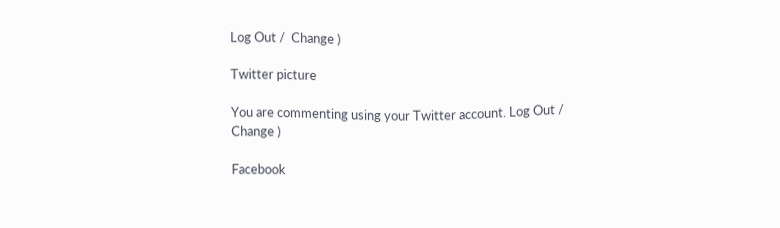Log Out /  Change )

Twitter picture

You are commenting using your Twitter account. Log Out /  Change )

Facebook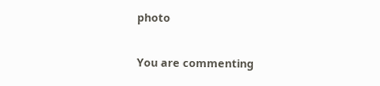photo

You are commenting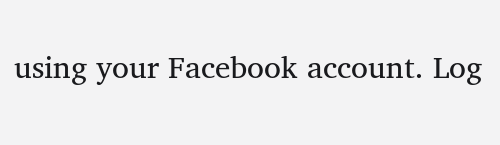using your Facebook account. Log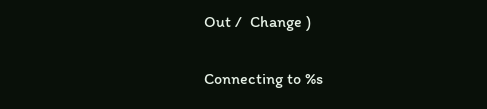Out /  Change )


Connecting to %s